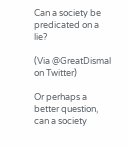Can a society be predicated on a lie?

(Via @GreatDismal on Twitter)

Or perhaps a better question, can a society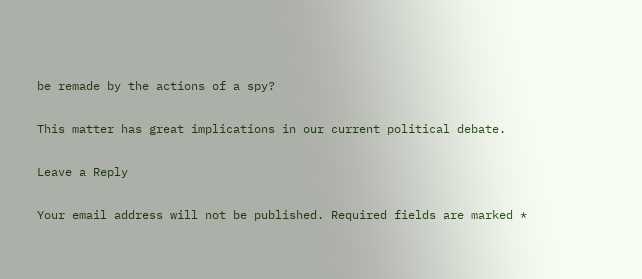be remade by the actions of a spy?

This matter has great implications in our current political debate.

Leave a Reply

Your email address will not be published. Required fields are marked *